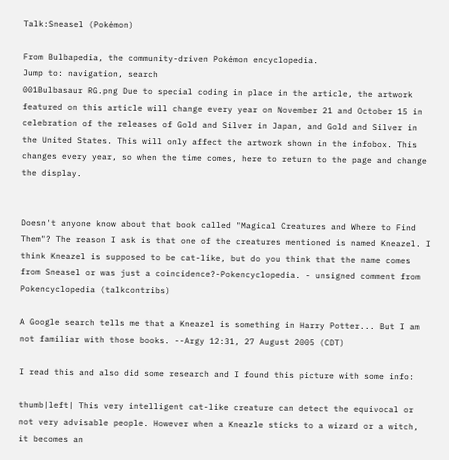Talk:Sneasel (Pokémon)

From Bulbapedia, the community-driven Pokémon encyclopedia.
Jump to: navigation, search
001Bulbasaur RG.png Due to special coding in place in the article, the artwork featured on this article will change every year on November 21 and October 15 in celebration of the releases of Gold and Silver in Japan, and Gold and Silver in the United States. This will only affect the artwork shown in the infobox. This changes every year, so when the time comes, here to return to the page and change the display.


Doesn't anyone know about that book called "Magical Creatures and Where to Find Them"? The reason I ask is that one of the creatures mentioned is named Kneazel. I think Kneazel is supposed to be cat-like, but do you think that the name comes from Sneasel or was just a coincidence?-Pokencyclopedia. - unsigned comment from Pokencyclopedia (talkcontribs)

A Google search tells me that a Kneazel is something in Harry Potter... But I am not familiar with those books. --Argy 12:31, 27 August 2005 (CDT)

I read this and also did some research and I found this picture with some info:

thumb|left| This very intelligent cat-like creature can detect the equivocal or not very advisable people. However when a Kneazle sticks to a wizard or a witch, it becomes an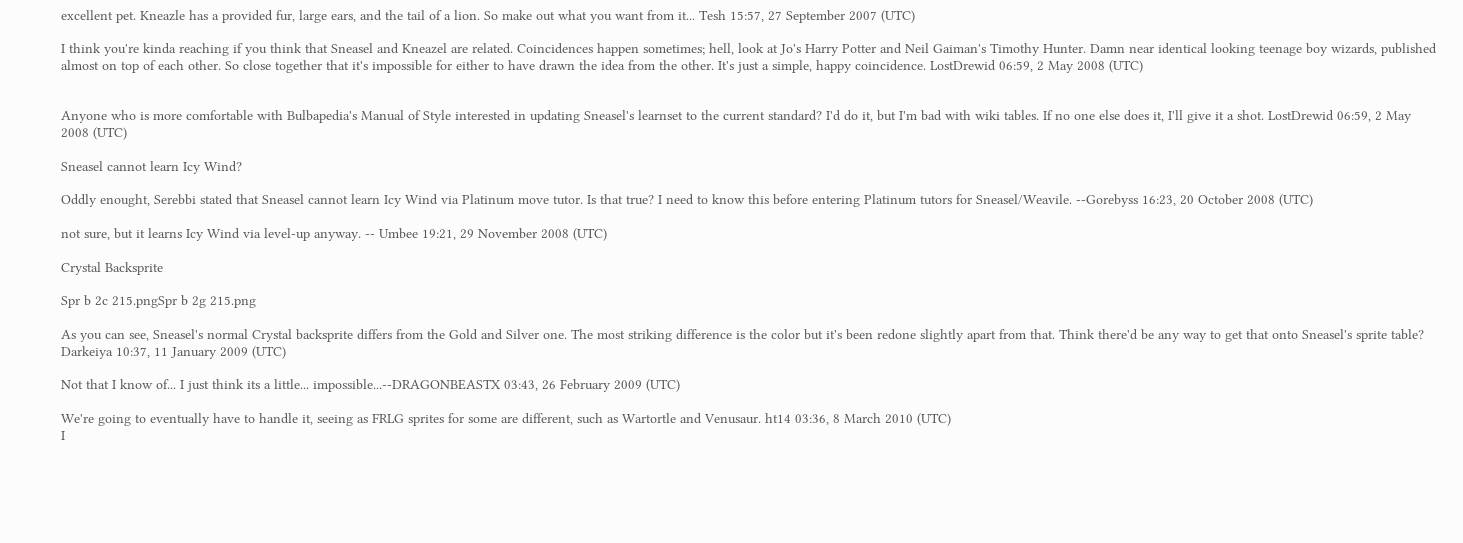excellent pet. Kneazle has a provided fur, large ears, and the tail of a lion. So make out what you want from it... Tesh 15:57, 27 September 2007 (UTC)

I think you're kinda reaching if you think that Sneasel and Kneazel are related. Coincidences happen sometimes; hell, look at Jo's Harry Potter and Neil Gaiman's Timothy Hunter. Damn near identical looking teenage boy wizards, published almost on top of each other. So close together that it's impossible for either to have drawn the idea from the other. It's just a simple, happy coincidence. LostDrewid 06:59, 2 May 2008 (UTC)


Anyone who is more comfortable with Bulbapedia's Manual of Style interested in updating Sneasel's learnset to the current standard? I'd do it, but I'm bad with wiki tables. If no one else does it, I'll give it a shot. LostDrewid 06:59, 2 May 2008 (UTC)

Sneasel cannot learn Icy Wind?

Oddly enought, Serebbi stated that Sneasel cannot learn Icy Wind via Platinum move tutor. Is that true? I need to know this before entering Platinum tutors for Sneasel/Weavile. --Gorebyss 16:23, 20 October 2008 (UTC)

not sure, but it learns Icy Wind via level-up anyway. -- Umbee 19:21, 29 November 2008 (UTC)

Crystal Backsprite

Spr b 2c 215.pngSpr b 2g 215.png

As you can see, Sneasel's normal Crystal backsprite differs from the Gold and Silver one. The most striking difference is the color but it's been redone slightly apart from that. Think there'd be any way to get that onto Sneasel's sprite table? Darkeiya 10:37, 11 January 2009 (UTC)

Not that I know of... I just think its a little... impossible...--DRAGONBEASTX 03:43, 26 February 2009 (UTC)

We're going to eventually have to handle it, seeing as FRLG sprites for some are different, such as Wartortle and Venusaur. ht14 03:36, 8 March 2010 (UTC)
I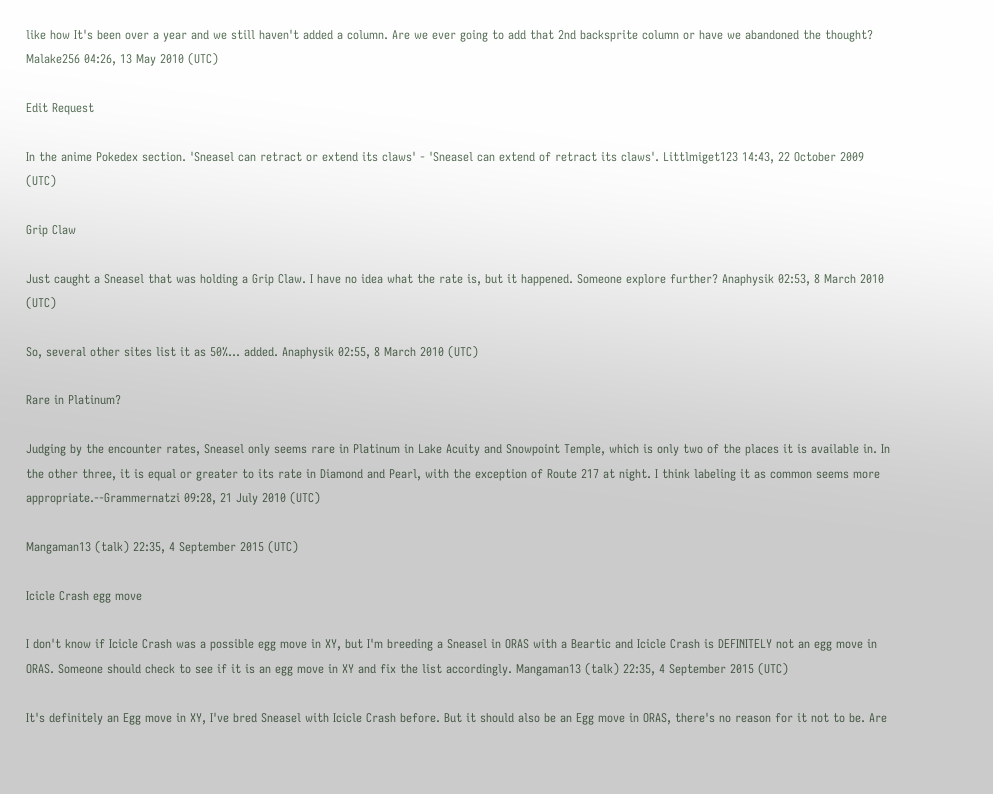like how It's been over a year and we still haven't added a column. Are we ever going to add that 2nd backsprite column or have we abandoned the thought? Malake256 04:26, 13 May 2010 (UTC)

Edit Request

In the anime Pokedex section. 'Sneasel can retract or extend its claws' - 'Sneasel can extend of retract its claws'. Littlmiget123 14:43, 22 October 2009 (UTC)

Grip Claw

Just caught a Sneasel that was holding a Grip Claw. I have no idea what the rate is, but it happened. Someone explore further? Anaphysik 02:53, 8 March 2010 (UTC)

So, several other sites list it as 50%... added. Anaphysik 02:55, 8 March 2010 (UTC)

Rare in Platinum?

Judging by the encounter rates, Sneasel only seems rare in Platinum in Lake Acuity and Snowpoint Temple, which is only two of the places it is available in. In the other three, it is equal or greater to its rate in Diamond and Pearl, with the exception of Route 217 at night. I think labeling it as common seems more appropriate.--Grammernatzi 09:28, 21 July 2010 (UTC)

Mangaman13 (talk) 22:35, 4 September 2015 (UTC)

Icicle Crash egg move

I don't know if Icicle Crash was a possible egg move in XY, but I'm breeding a Sneasel in ORAS with a Beartic and Icicle Crash is DEFINITELY not an egg move in ORAS. Someone should check to see if it is an egg move in XY and fix the list accordingly. Mangaman13 (talk) 22:35, 4 September 2015 (UTC)

It's definitely an Egg move in XY, I've bred Sneasel with Icicle Crash before. But it should also be an Egg move in ORAS, there's no reason for it not to be. Are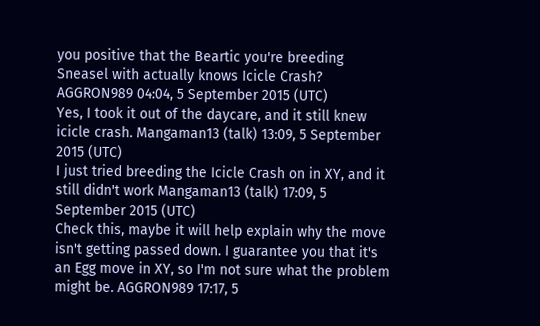you positive that the Beartic you're breeding Sneasel with actually knows Icicle Crash? AGGRON989 04:04, 5 September 2015 (UTC)
Yes, I took it out of the daycare, and it still knew icicle crash. Mangaman13 (talk) 13:09, 5 September 2015 (UTC)
I just tried breeding the Icicle Crash on in XY, and it still didn't work Mangaman13 (talk) 17:09, 5 September 2015 (UTC)
Check this, maybe it will help explain why the move isn't getting passed down. I guarantee you that it's an Egg move in XY, so I'm not sure what the problem might be. AGGRON989 17:17, 5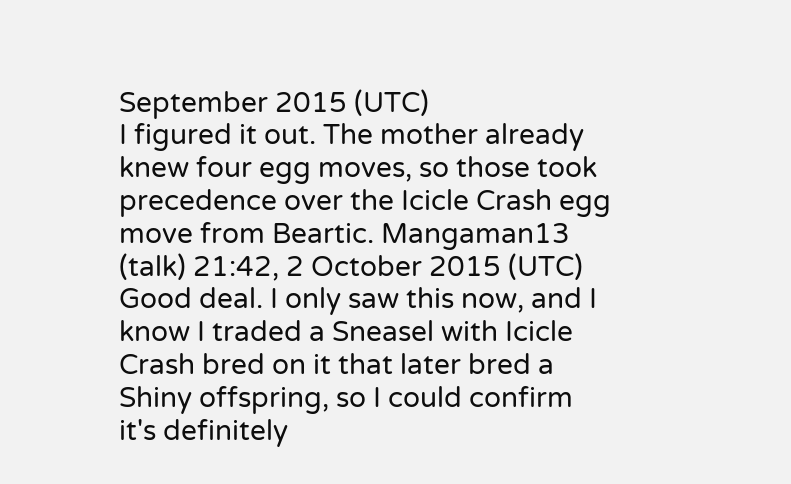September 2015 (UTC)
I figured it out. The mother already knew four egg moves, so those took precedence over the Icicle Crash egg move from Beartic. Mangaman13 (talk) 21:42, 2 October 2015 (UTC)
Good deal. I only saw this now, and I know I traded a Sneasel with Icicle Crash bred on it that later bred a Shiny offspring, so I could confirm it's definitely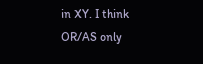in XY. I think OR/AS only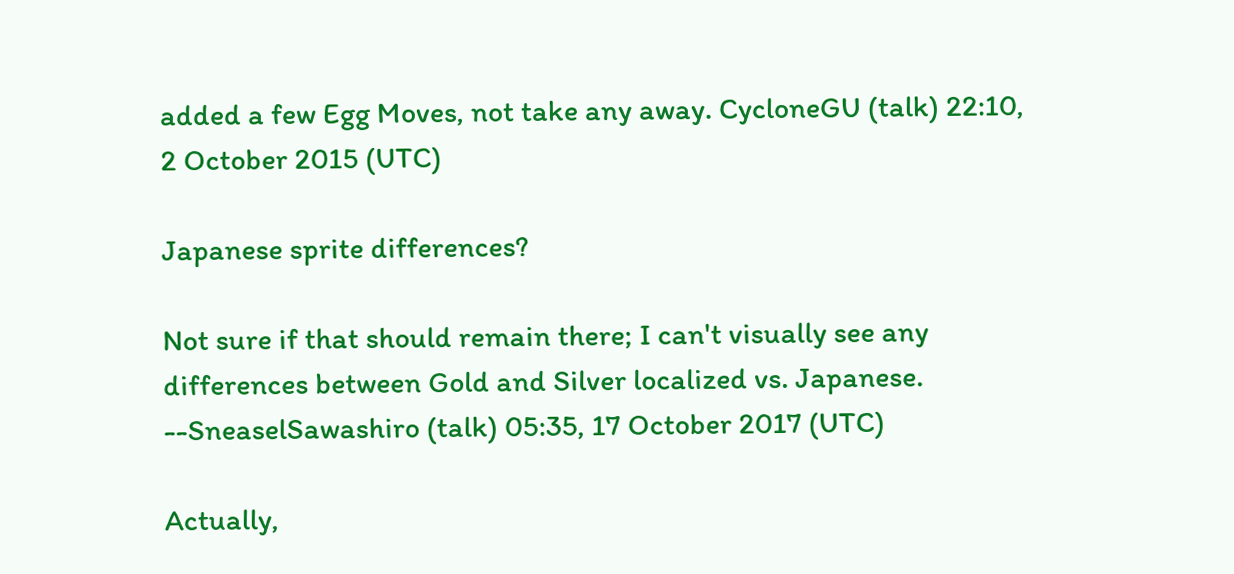added a few Egg Moves, not take any away. CycloneGU (talk) 22:10, 2 October 2015 (UTC)

Japanese sprite differences?

Not sure if that should remain there; I can't visually see any differences between Gold and Silver localized vs. Japanese. --SneaselSawashiro (talk) 05:35, 17 October 2017 (UTC)

Actually,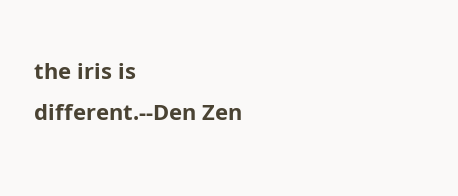the iris is different.--Den Zen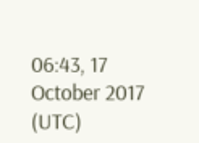06:43, 17 October 2017 (UTC)